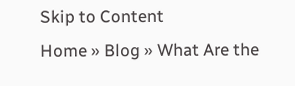Skip to Content
Home » Blog » What Are the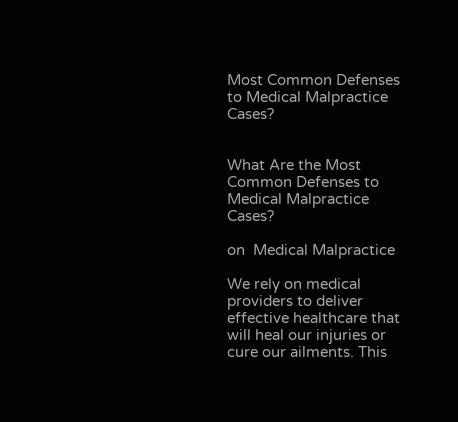Most Common Defenses to Medical Malpractice Cases?


What Are the Most Common Defenses to Medical Malpractice Cases?

on  Medical Malpractice

We rely on medical providers to deliver effective healthcare that will heal our injuries or cure our ailments. This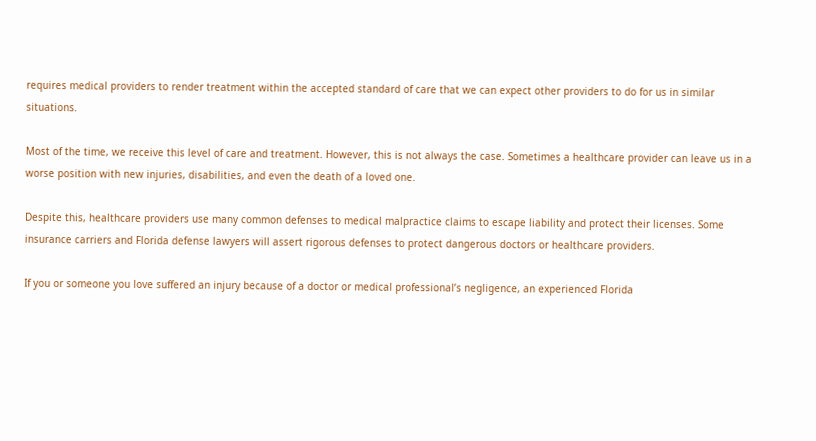requires medical providers to render treatment within the accepted standard of care that we can expect other providers to do for us in similar situations.

Most of the time, we receive this level of care and treatment. However, this is not always the case. Sometimes a healthcare provider can leave us in a worse position with new injuries, disabilities, and even the death of a loved one.

Despite this, healthcare providers use many common defenses to medical malpractice claims to escape liability and protect their licenses. Some insurance carriers and Florida defense lawyers will assert rigorous defenses to protect dangerous doctors or healthcare providers.

If you or someone you love suffered an injury because of a doctor or medical professional’s negligence, an experienced Florida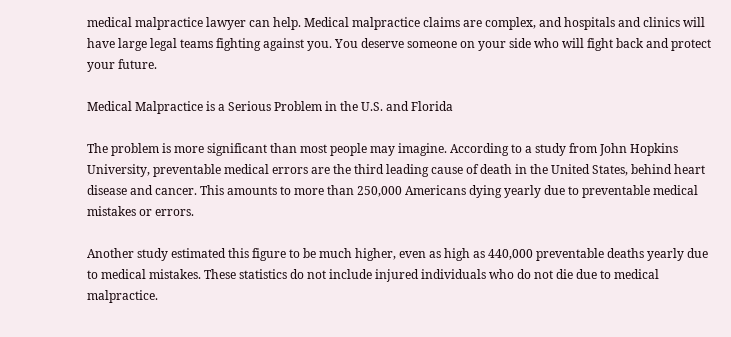medical malpractice lawyer can help. Medical malpractice claims are complex, and hospitals and clinics will have large legal teams fighting against you. You deserve someone on your side who will fight back and protect your future.

Medical Malpractice is a Serious Problem in the U.S. and Florida

The problem is more significant than most people may imagine. According to a study from John Hopkins University, preventable medical errors are the third leading cause of death in the United States, behind heart disease and cancer. This amounts to more than 250,000 Americans dying yearly due to preventable medical mistakes or errors.

Another study estimated this figure to be much higher, even as high as 440,000 preventable deaths yearly due to medical mistakes. These statistics do not include injured individuals who do not die due to medical malpractice.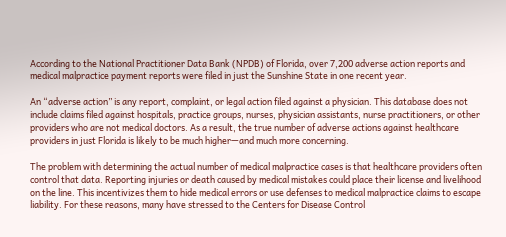According to the National Practitioner Data Bank (NPDB) of Florida, over 7,200 adverse action reports and medical malpractice payment reports were filed in just the Sunshine State in one recent year.

An “adverse action” is any report, complaint, or legal action filed against a physician. This database does not include claims filed against hospitals, practice groups, nurses, physician assistants, nurse practitioners, or other providers who are not medical doctors. As a result, the true number of adverse actions against healthcare providers in just Florida is likely to be much higher—and much more concerning.

The problem with determining the actual number of medical malpractice cases is that healthcare providers often control that data. Reporting injuries or death caused by medical mistakes could place their license and livelihood on the line. This incentivizes them to hide medical errors or use defenses to medical malpractice claims to escape liability. For these reasons, many have stressed to the Centers for Disease Control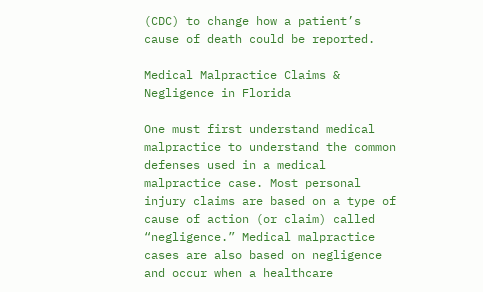(CDC) to change how a patient’s cause of death could be reported.

Medical Malpractice Claims & Negligence in Florida

One must first understand medical malpractice to understand the common defenses used in a medical malpractice case. Most personal injury claims are based on a type of cause of action (or claim) called “negligence.” Medical malpractice cases are also based on negligence and occur when a healthcare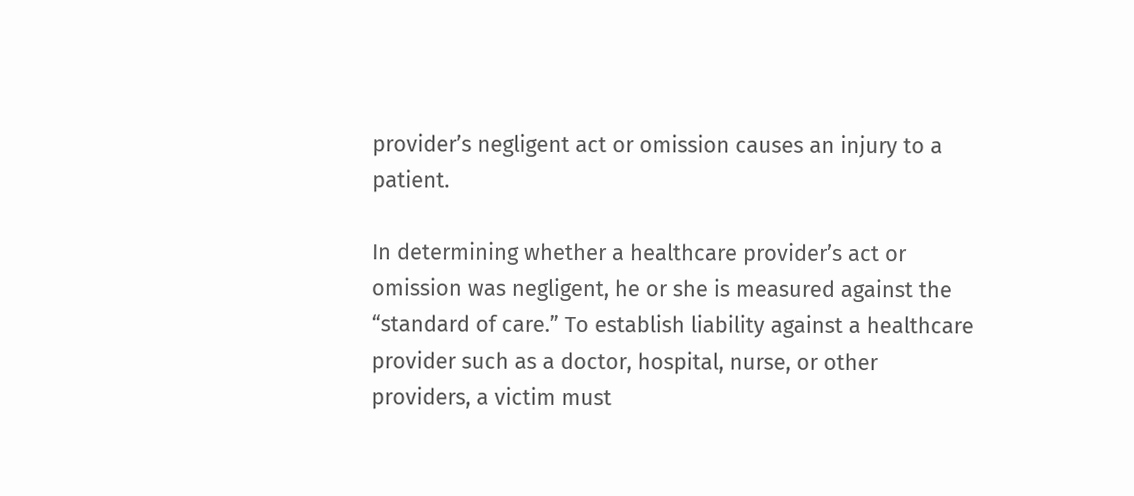provider’s negligent act or omission causes an injury to a patient.

In determining whether a healthcare provider’s act or omission was negligent, he or she is measured against the “standard of care.” To establish liability against a healthcare provider such as a doctor, hospital, nurse, or other providers, a victim must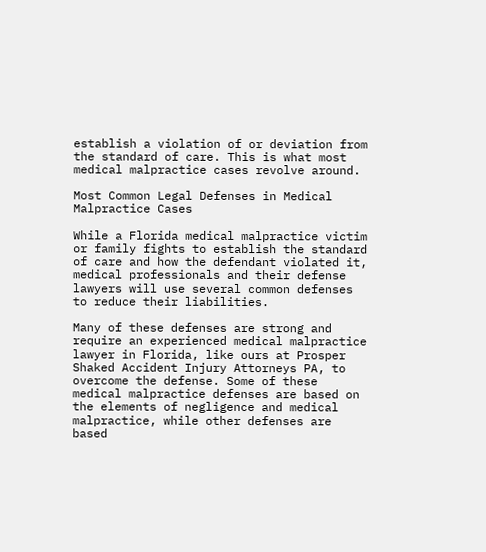establish a violation of or deviation from the standard of care. This is what most medical malpractice cases revolve around.

Most Common Legal Defenses in Medical Malpractice Cases

While a Florida medical malpractice victim or family fights to establish the standard of care and how the defendant violated it, medical professionals and their defense lawyers will use several common defenses to reduce their liabilities.

Many of these defenses are strong and require an experienced medical malpractice lawyer in Florida, like ours at Prosper Shaked Accident Injury Attorneys PA, to overcome the defense. Some of these medical malpractice defenses are based on the elements of negligence and medical malpractice, while other defenses are based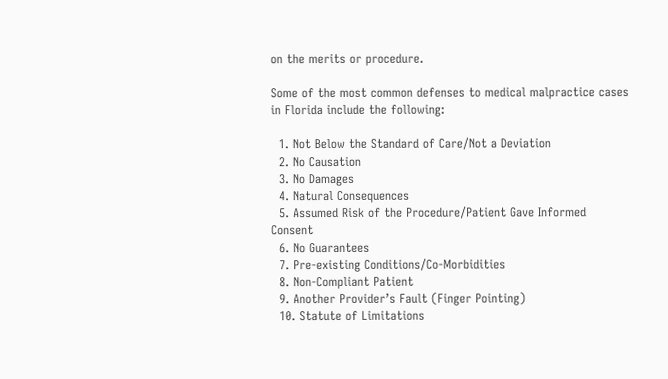on the merits or procedure.

Some of the most common defenses to medical malpractice cases in Florida include the following:

  1. Not Below the Standard of Care/Not a Deviation
  2. No Causation
  3. No Damages
  4. Natural Consequences
  5. Assumed Risk of the Procedure/Patient Gave Informed Consent
  6. No Guarantees
  7. Pre-existing Conditions/Co-Morbidities
  8. Non-Compliant Patient
  9. Another Provider’s Fault (Finger Pointing)
  10. Statute of Limitations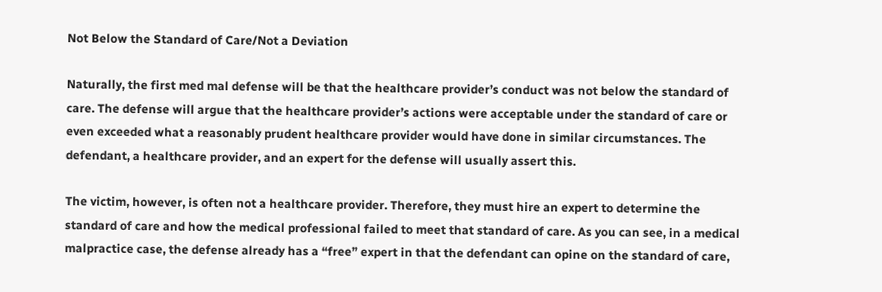Not Below the Standard of Care/Not a Deviation

Naturally, the first med mal defense will be that the healthcare provider’s conduct was not below the standard of care. The defense will argue that the healthcare provider’s actions were acceptable under the standard of care or even exceeded what a reasonably prudent healthcare provider would have done in similar circumstances. The defendant, a healthcare provider, and an expert for the defense will usually assert this.

The victim, however, is often not a healthcare provider. Therefore, they must hire an expert to determine the standard of care and how the medical professional failed to meet that standard of care. As you can see, in a medical malpractice case, the defense already has a “free” expert in that the defendant can opine on the standard of care,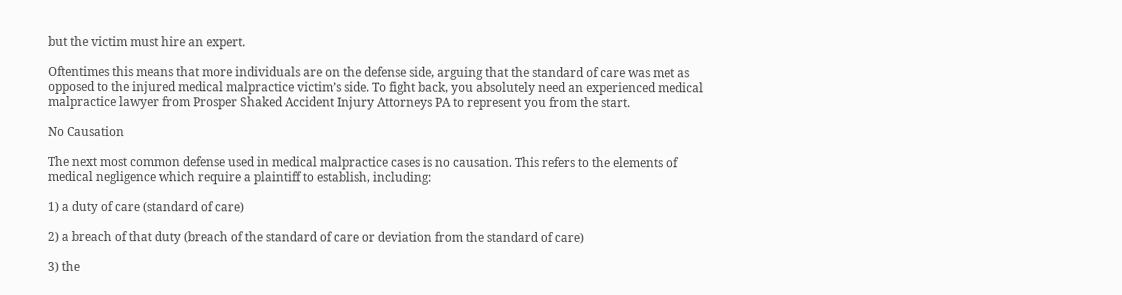but the victim must hire an expert.

Oftentimes this means that more individuals are on the defense side, arguing that the standard of care was met as opposed to the injured medical malpractice victim’s side. To fight back, you absolutely need an experienced medical malpractice lawyer from Prosper Shaked Accident Injury Attorneys PA to represent you from the start.

No Causation

The next most common defense used in medical malpractice cases is no causation. This refers to the elements of medical negligence which require a plaintiff to establish, including:

1) a duty of care (standard of care)

2) a breach of that duty (breach of the standard of care or deviation from the standard of care)

3) the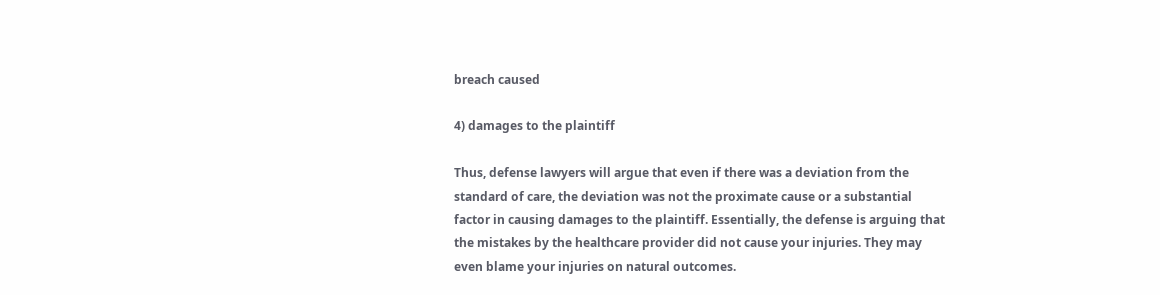breach caused

4) damages to the plaintiff

Thus, defense lawyers will argue that even if there was a deviation from the standard of care, the deviation was not the proximate cause or a substantial factor in causing damages to the plaintiff. Essentially, the defense is arguing that the mistakes by the healthcare provider did not cause your injuries. They may even blame your injuries on natural outcomes.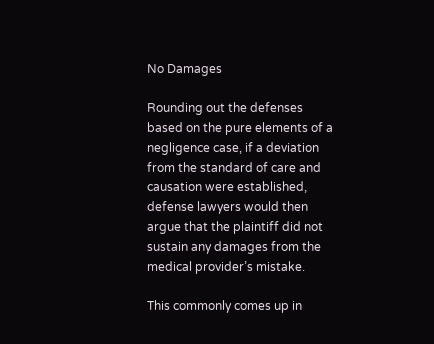No Damages

Rounding out the defenses based on the pure elements of a negligence case, if a deviation from the standard of care and causation were established, defense lawyers would then argue that the plaintiff did not sustain any damages from the medical provider’s mistake.

This commonly comes up in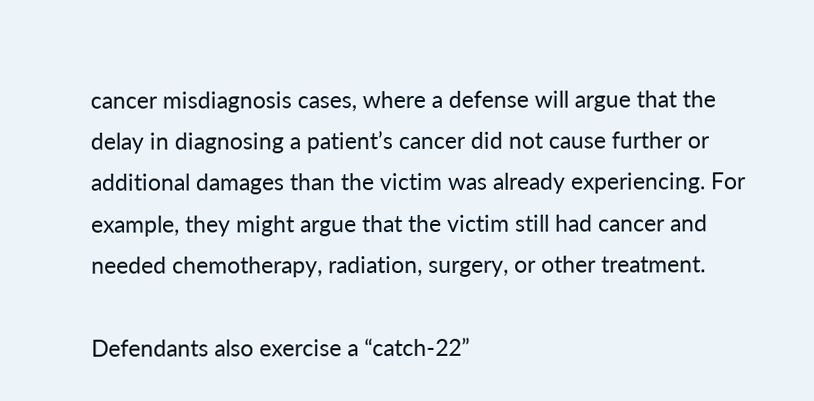cancer misdiagnosis cases, where a defense will argue that the delay in diagnosing a patient’s cancer did not cause further or additional damages than the victim was already experiencing. For example, they might argue that the victim still had cancer and needed chemotherapy, radiation, surgery, or other treatment.

Defendants also exercise a “catch-22”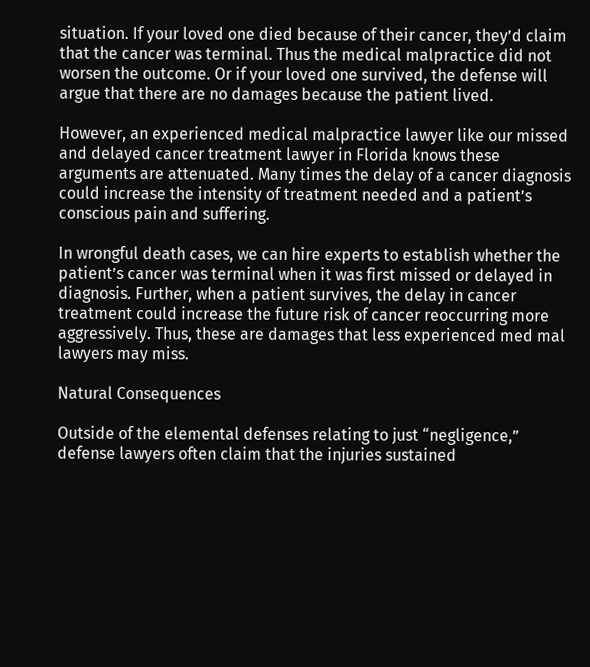situation. If your loved one died because of their cancer, they’d claim that the cancer was terminal. Thus the medical malpractice did not worsen the outcome. Or if your loved one survived, the defense will argue that there are no damages because the patient lived.

However, an experienced medical malpractice lawyer like our missed and delayed cancer treatment lawyer in Florida knows these arguments are attenuated. Many times the delay of a cancer diagnosis could increase the intensity of treatment needed and a patient’s conscious pain and suffering.

In wrongful death cases, we can hire experts to establish whether the patient’s cancer was terminal when it was first missed or delayed in diagnosis. Further, when a patient survives, the delay in cancer treatment could increase the future risk of cancer reoccurring more aggressively. Thus, these are damages that less experienced med mal lawyers may miss.

Natural Consequences

Outside of the elemental defenses relating to just “negligence,” defense lawyers often claim that the injuries sustained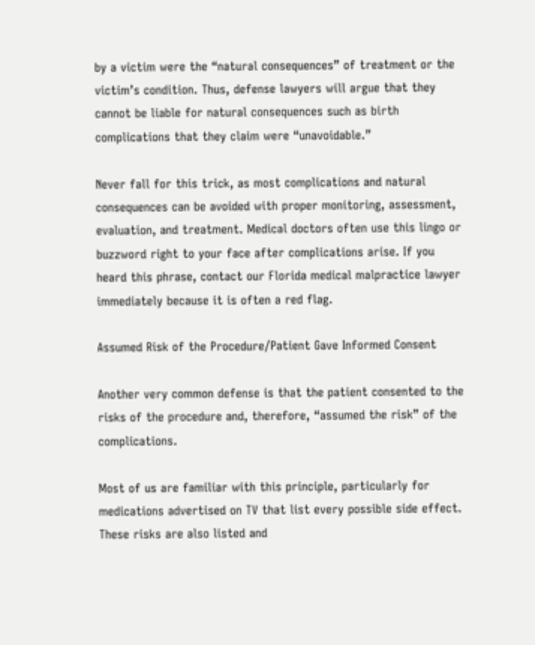by a victim were the “natural consequences” of treatment or the victim’s condition. Thus, defense lawyers will argue that they cannot be liable for natural consequences such as birth complications that they claim were “unavoidable.”

Never fall for this trick, as most complications and natural consequences can be avoided with proper monitoring, assessment, evaluation, and treatment. Medical doctors often use this lingo or buzzword right to your face after complications arise. If you heard this phrase, contact our Florida medical malpractice lawyer immediately because it is often a red flag.

Assumed Risk of the Procedure/Patient Gave Informed Consent

Another very common defense is that the patient consented to the risks of the procedure and, therefore, “assumed the risk” of the complications.

Most of us are familiar with this principle, particularly for medications advertised on TV that list every possible side effect. These risks are also listed and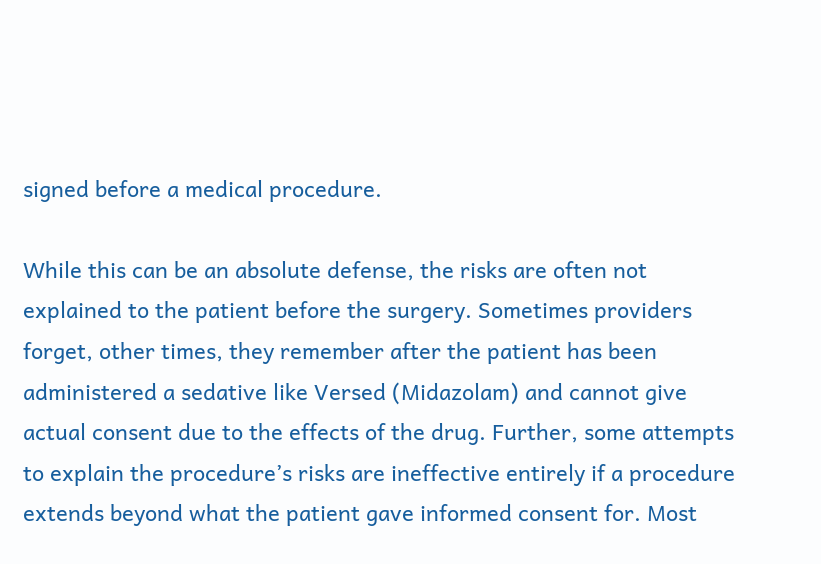signed before a medical procedure.

While this can be an absolute defense, the risks are often not explained to the patient before the surgery. Sometimes providers forget, other times, they remember after the patient has been administered a sedative like Versed (Midazolam) and cannot give actual consent due to the effects of the drug. Further, some attempts to explain the procedure’s risks are ineffective entirely if a procedure extends beyond what the patient gave informed consent for. Most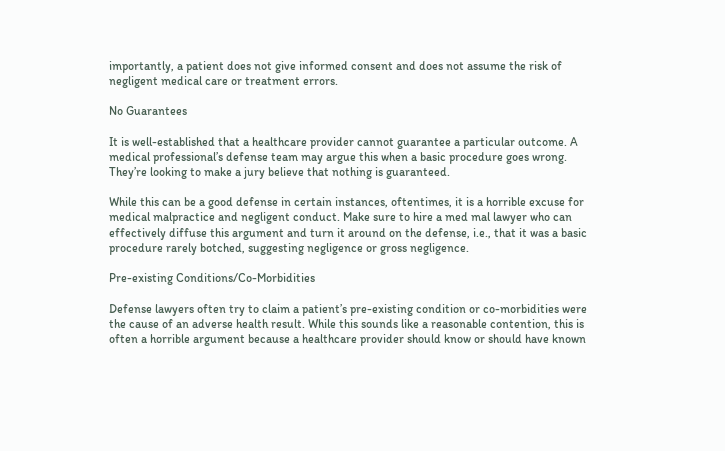importantly, a patient does not give informed consent and does not assume the risk of negligent medical care or treatment errors.

No Guarantees

It is well-established that a healthcare provider cannot guarantee a particular outcome. A medical professional’s defense team may argue this when a basic procedure goes wrong. They’re looking to make a jury believe that nothing is guaranteed.

While this can be a good defense in certain instances, oftentimes, it is a horrible excuse for medical malpractice and negligent conduct. Make sure to hire a med mal lawyer who can effectively diffuse this argument and turn it around on the defense, i.e., that it was a basic procedure rarely botched, suggesting negligence or gross negligence.

Pre-existing Conditions/Co-Morbidities

Defense lawyers often try to claim a patient’s pre-existing condition or co-morbidities were the cause of an adverse health result. While this sounds like a reasonable contention, this is often a horrible argument because a healthcare provider should know or should have known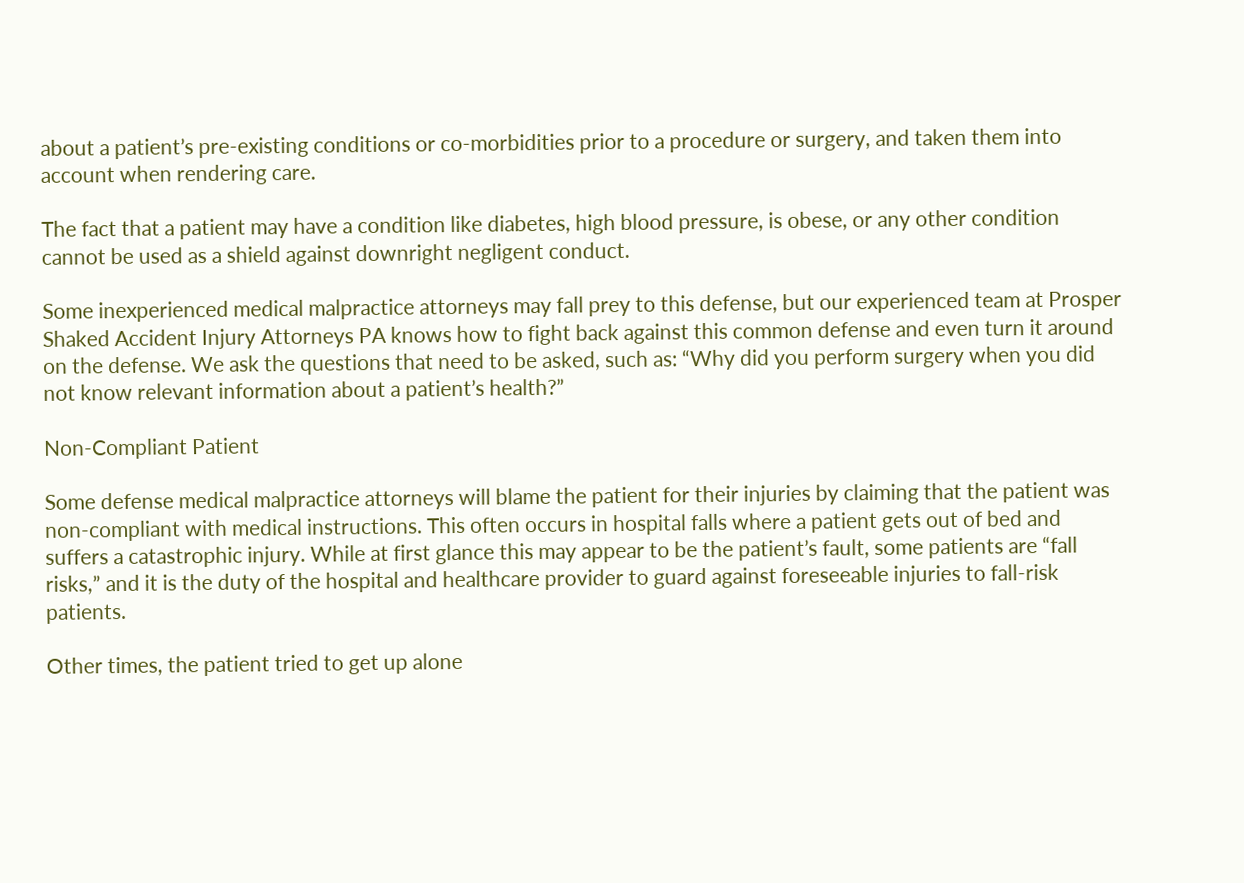about a patient’s pre-existing conditions or co-morbidities prior to a procedure or surgery, and taken them into account when rendering care.

The fact that a patient may have a condition like diabetes, high blood pressure, is obese, or any other condition cannot be used as a shield against downright negligent conduct.

Some inexperienced medical malpractice attorneys may fall prey to this defense, but our experienced team at Prosper Shaked Accident Injury Attorneys PA knows how to fight back against this common defense and even turn it around on the defense. We ask the questions that need to be asked, such as: “Why did you perform surgery when you did not know relevant information about a patient’s health?”

Non-Compliant Patient

Some defense medical malpractice attorneys will blame the patient for their injuries by claiming that the patient was non-compliant with medical instructions. This often occurs in hospital falls where a patient gets out of bed and suffers a catastrophic injury. While at first glance this may appear to be the patient’s fault, some patients are “fall risks,” and it is the duty of the hospital and healthcare provider to guard against foreseeable injuries to fall-risk patients.

Other times, the patient tried to get up alone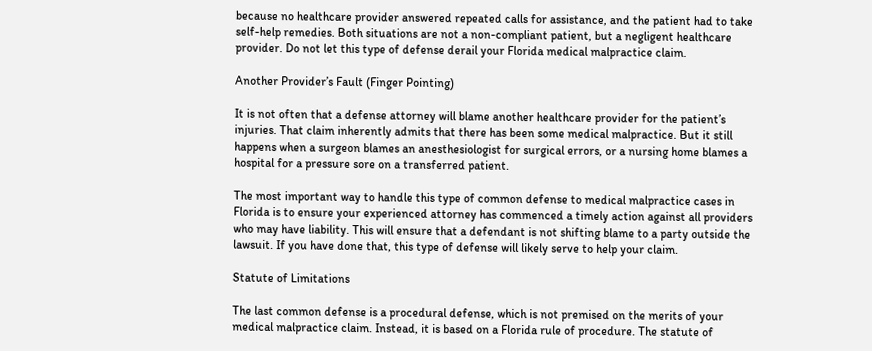because no healthcare provider answered repeated calls for assistance, and the patient had to take self-help remedies. Both situations are not a non-compliant patient, but a negligent healthcare provider. Do not let this type of defense derail your Florida medical malpractice claim.

Another Provider’s Fault (Finger Pointing)

It is not often that a defense attorney will blame another healthcare provider for the patient’s injuries. That claim inherently admits that there has been some medical malpractice. But it still happens when a surgeon blames an anesthesiologist for surgical errors, or a nursing home blames a hospital for a pressure sore on a transferred patient.

The most important way to handle this type of common defense to medical malpractice cases in Florida is to ensure your experienced attorney has commenced a timely action against all providers who may have liability. This will ensure that a defendant is not shifting blame to a party outside the lawsuit. If you have done that, this type of defense will likely serve to help your claim.

Statute of Limitations

The last common defense is a procedural defense, which is not premised on the merits of your medical malpractice claim. Instead, it is based on a Florida rule of procedure. The statute of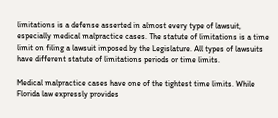limitations is a defense asserted in almost every type of lawsuit, especially medical malpractice cases. The statute of limitations is a time limit on filing a lawsuit imposed by the Legislature. All types of lawsuits have different statute of limitations periods or time limits.

Medical malpractice cases have one of the tightest time limits. While Florida law expressly provides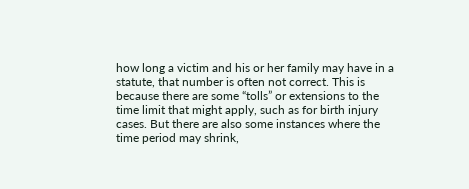how long a victim and his or her family may have in a statute, that number is often not correct. This is because there are some “tolls” or extensions to the time limit that might apply, such as for birth injury cases. But there are also some instances where the time period may shrink,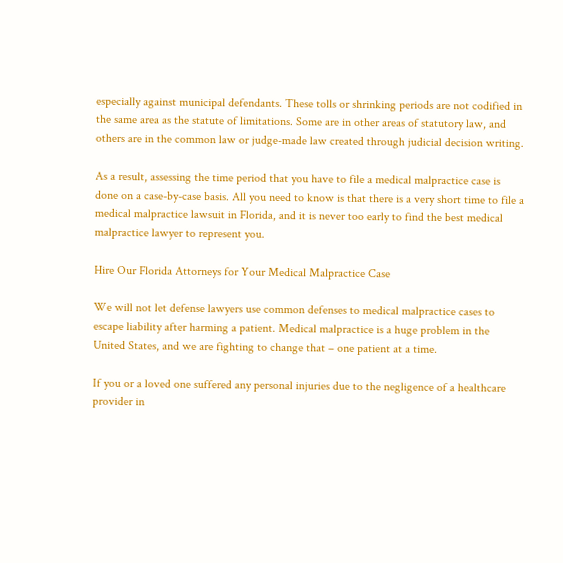especially against municipal defendants. These tolls or shrinking periods are not codified in the same area as the statute of limitations. Some are in other areas of statutory law, and others are in the common law or judge-made law created through judicial decision writing.

As a result, assessing the time period that you have to file a medical malpractice case is done on a case-by-case basis. All you need to know is that there is a very short time to file a medical malpractice lawsuit in Florida, and it is never too early to find the best medical malpractice lawyer to represent you.

Hire Our Florida Attorneys for Your Medical Malpractice Case

We will not let defense lawyers use common defenses to medical malpractice cases to escape liability after harming a patient. Medical malpractice is a huge problem in the United States, and we are fighting to change that – one patient at a time.

If you or a loved one suffered any personal injuries due to the negligence of a healthcare provider in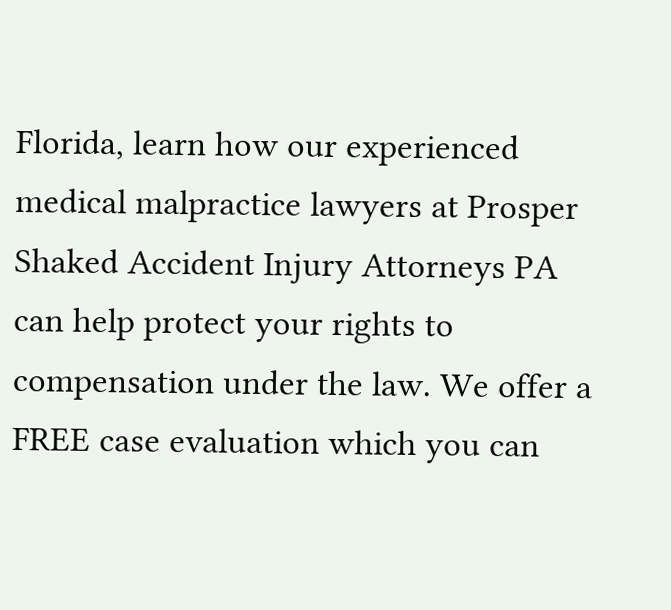Florida, learn how our experienced medical malpractice lawyers at Prosper Shaked Accident Injury Attorneys PA can help protect your rights to compensation under the law. We offer a FREE case evaluation which you can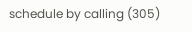schedule by calling (305)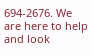694-2676. We are here to help and look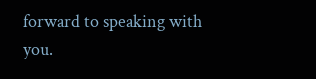forward to speaking with you.